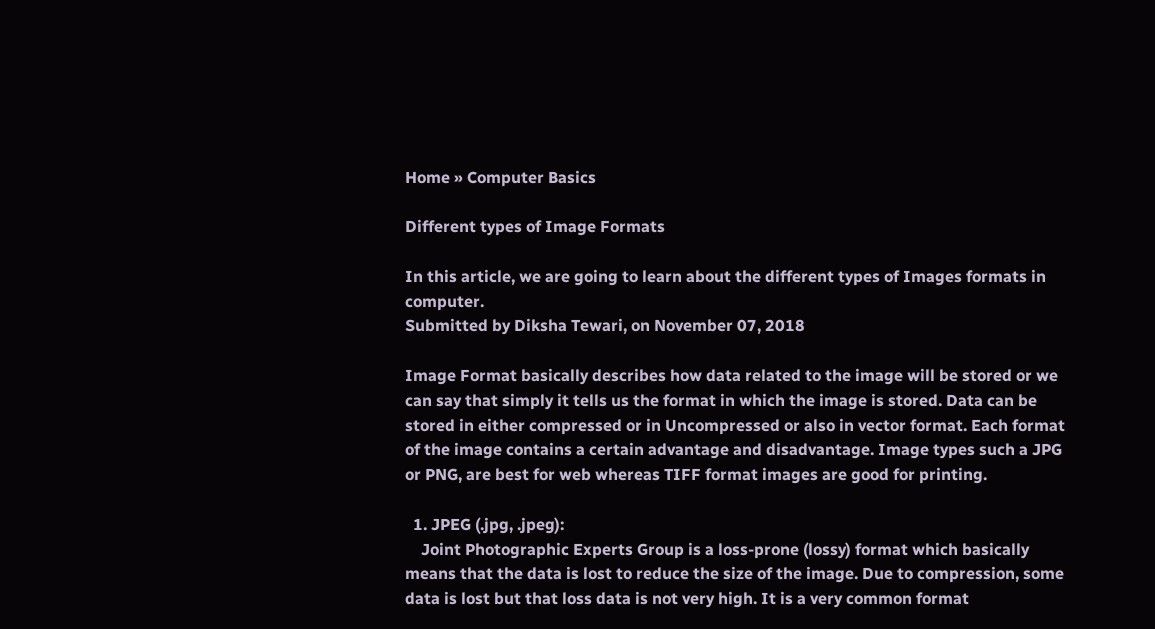Home » Computer Basics

Different types of Image Formats

In this article, we are going to learn about the different types of Images formats in computer.
Submitted by Diksha Tewari, on November 07, 2018

Image Format basically describes how data related to the image will be stored or we can say that simply it tells us the format in which the image is stored. Data can be stored in either compressed or in Uncompressed or also in vector format. Each format of the image contains a certain advantage and disadvantage. Image types such a JPG or PNG, are best for web whereas TIFF format images are good for printing.

  1. JPEG (.jpg, .jpeg):
    Joint Photographic Experts Group is a loss-prone (lossy) format which basically means that the data is lost to reduce the size of the image. Due to compression, some data is lost but that loss data is not very high. It is a very common format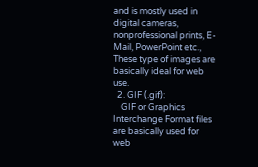and is mostly used in digital cameras, nonprofessional prints, E-Mail, PowerPoint etc., These type of images are basically ideal for web use.
  2. GIF (.gif):
    GIF or Graphics Interchange Format files are basically used for web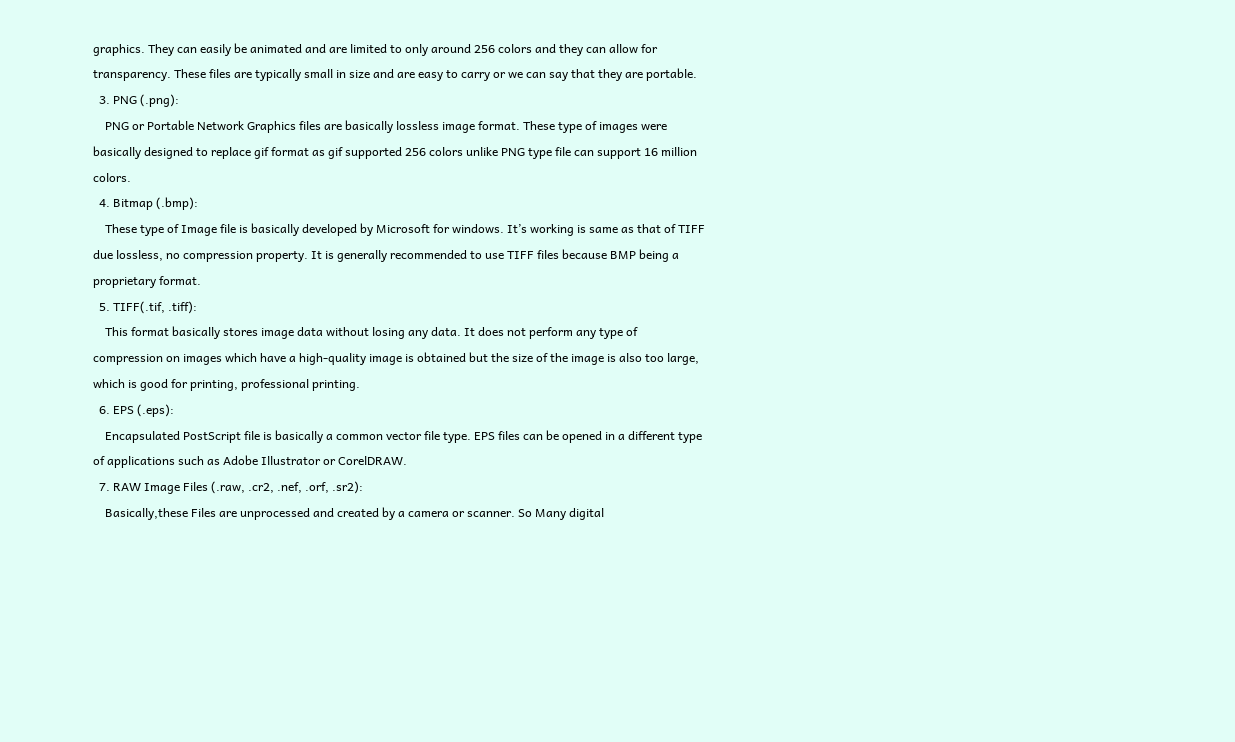graphics. They can easily be animated and are limited to only around 256 colors and they can allow for transparency. These files are typically small in size and are easy to carry or we can say that they are portable.
  3. PNG (.png):
    PNG or Portable Network Graphics files are basically lossless image format. These type of images were basically designed to replace gif format as gif supported 256 colors unlike PNG type file can support 16 million colors.
  4. Bitmap (.bmp):
    These type of Image file is basically developed by Microsoft for windows. It’s working is same as that of TIFF due lossless, no compression property. It is generally recommended to use TIFF files because BMP being a proprietary format.
  5. TIFF(.tif, .tiff):
    This format basically stores image data without losing any data. It does not perform any type of compression on images which have a high-quality image is obtained but the size of the image is also too large, which is good for printing, professional printing.
  6. EPS (.eps):
    Encapsulated PostScript file is basically a common vector file type. EPS files can be opened in a different type of applications such as Adobe Illustrator or CorelDRAW.
  7. RAW Image Files (.raw, .cr2, .nef, .orf, .sr2):
    Basically,these Files are unprocessed and created by a camera or scanner. So Many digital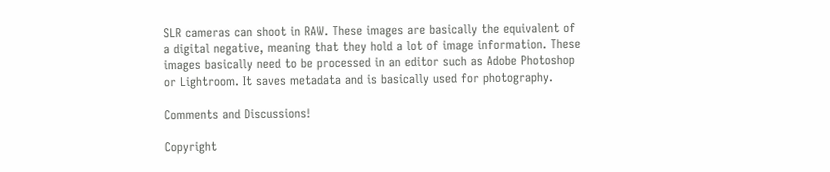SLR cameras can shoot in RAW. These images are basically the equivalent of a digital negative, meaning that they hold a lot of image information. These images basically need to be processed in an editor such as Adobe Photoshop or Lightroom. It saves metadata and is basically used for photography.

Comments and Discussions!

Copyright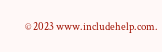© 2023 www.includehelp.com.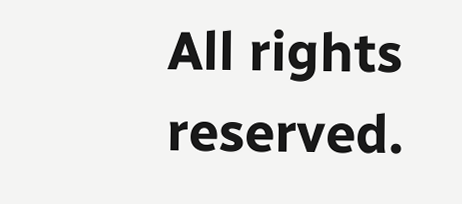All rights reserved.